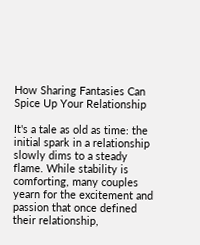How Sharing Fantasies Can Spice Up Your Relationship

It's a tale as old as time: the initial spark in a relationship slowly dims to a steady flame. While stability is comforting, many couples yearn for the excitement and passion that once defined their relationship,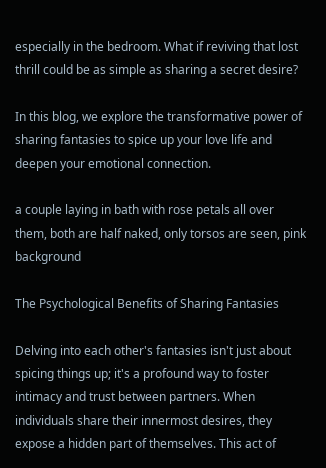especially in the bedroom. What if reviving that lost thrill could be as simple as sharing a secret desire?

In this blog, we explore the transformative power of sharing fantasies to spice up your love life and deepen your emotional connection.

a couple laying in bath with rose petals all over them, both are half naked, only torsos are seen, pink background

The Psychological Benefits of Sharing Fantasies

Delving into each other's fantasies isn't just about spicing things up; it's a profound way to foster intimacy and trust between partners. When individuals share their innermost desires, they expose a hidden part of themselves. This act of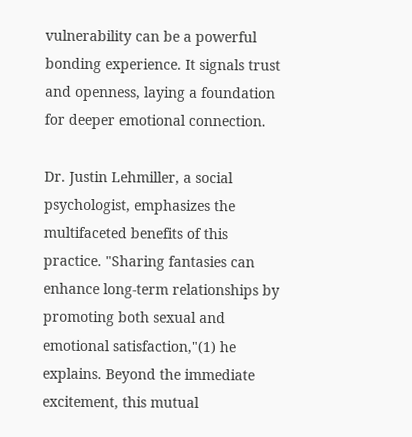vulnerability can be a powerful bonding experience. It signals trust and openness, laying a foundation for deeper emotional connection.

Dr. Justin Lehmiller, a social psychologist, emphasizes the multifaceted benefits of this practice. "Sharing fantasies can enhance long-term relationships by promoting both sexual and emotional satisfaction,"(1) he explains. Beyond the immediate excitement, this mutual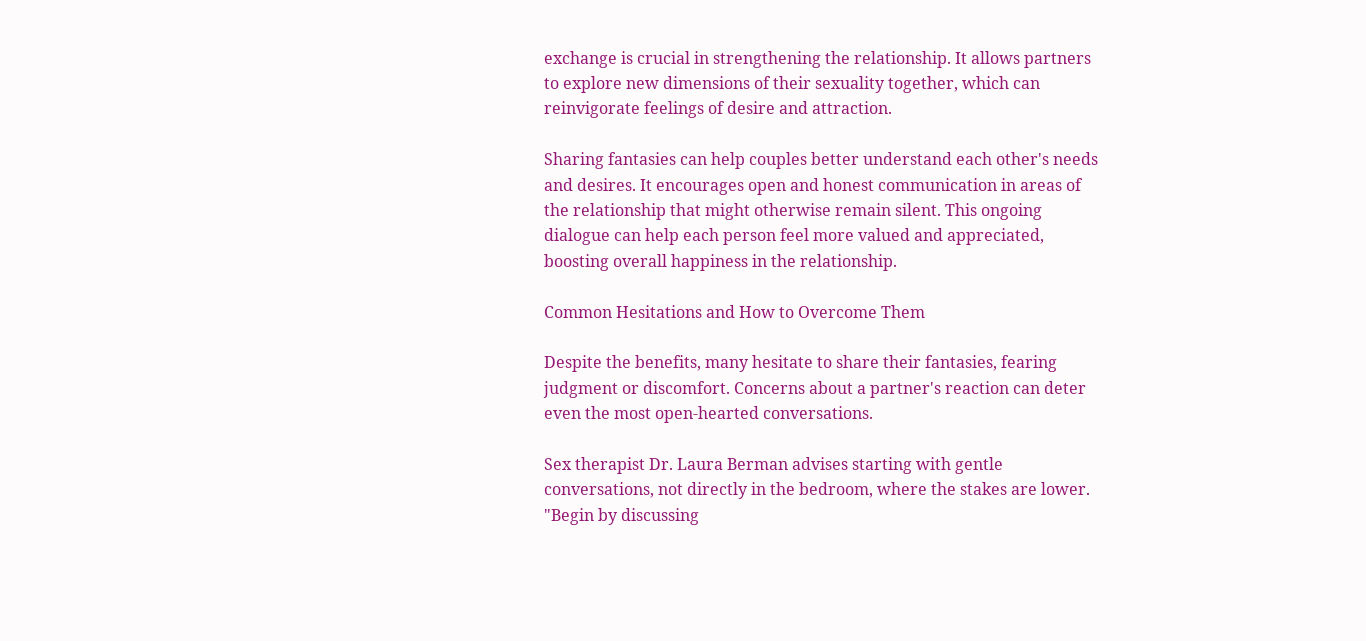exchange is crucial in strengthening the relationship. It allows partners to explore new dimensions of their sexuality together, which can reinvigorate feelings of desire and attraction.

Sharing fantasies can help couples better understand each other's needs and desires. It encourages open and honest communication in areas of the relationship that might otherwise remain silent. This ongoing dialogue can help each person feel more valued and appreciated, boosting overall happiness in the relationship.

Common Hesitations and How to Overcome Them

Despite the benefits, many hesitate to share their fantasies, fearing judgment or discomfort. Concerns about a partner's reaction can deter even the most open-hearted conversations.

Sex therapist Dr. Laura Berman advises starting with gentle conversations, not directly in the bedroom, where the stakes are lower. "Begin by discussing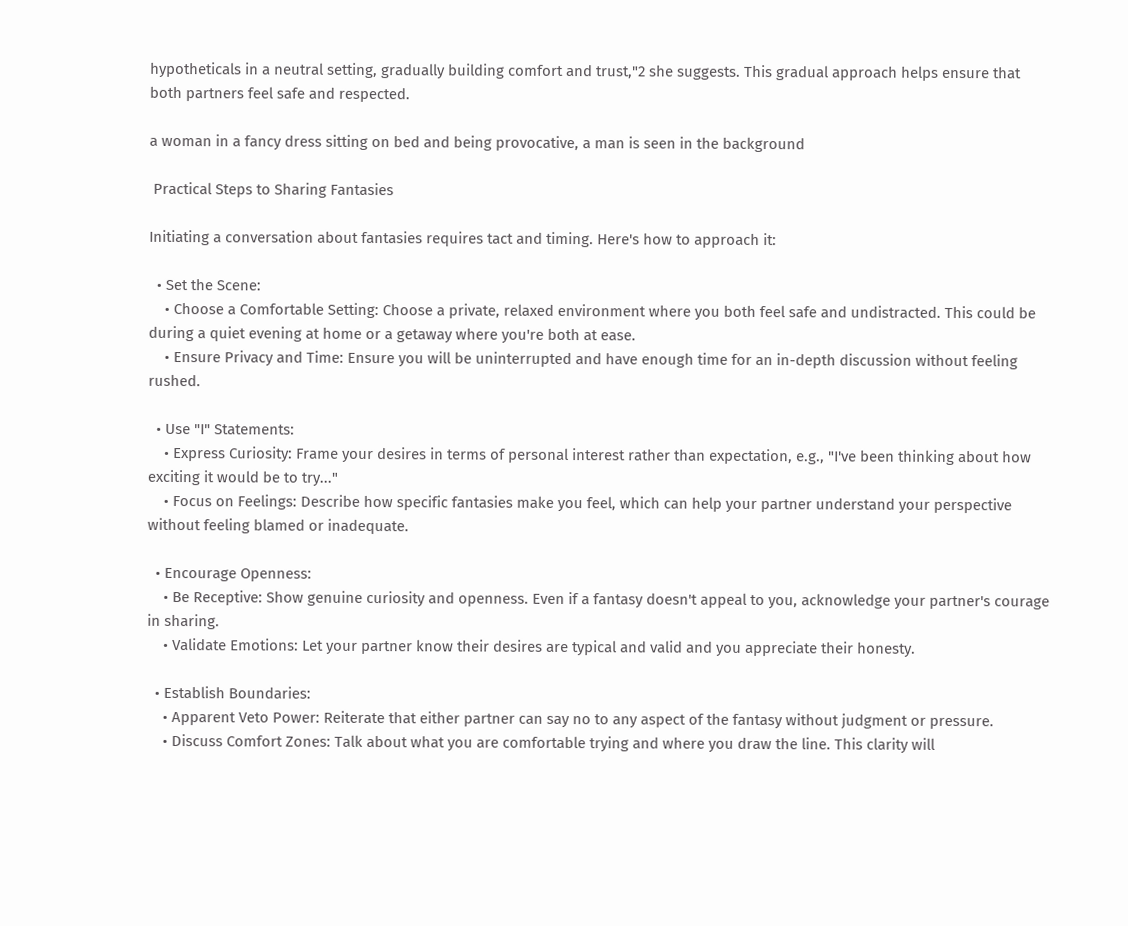hypotheticals in a neutral setting, gradually building comfort and trust,"2 she suggests. This gradual approach helps ensure that both partners feel safe and respected.

a woman in a fancy dress sitting on bed and being provocative, a man is seen in the background

 Practical Steps to Sharing Fantasies

Initiating a conversation about fantasies requires tact and timing. Here's how to approach it:

  • Set the Scene:
    • Choose a Comfortable Setting: Choose a private, relaxed environment where you both feel safe and undistracted. This could be during a quiet evening at home or a getaway where you're both at ease.
    • Ensure Privacy and Time: Ensure you will be uninterrupted and have enough time for an in-depth discussion without feeling rushed.

  • Use "I" Statements:
    • Express Curiosity: Frame your desires in terms of personal interest rather than expectation, e.g., "I've been thinking about how exciting it would be to try..."
    • Focus on Feelings: Describe how specific fantasies make you feel, which can help your partner understand your perspective without feeling blamed or inadequate.

  • Encourage Openness:
    • Be Receptive: Show genuine curiosity and openness. Even if a fantasy doesn't appeal to you, acknowledge your partner's courage in sharing.
    • Validate Emotions: Let your partner know their desires are typical and valid and you appreciate their honesty.

  • Establish Boundaries:
    • Apparent Veto Power: Reiterate that either partner can say no to any aspect of the fantasy without judgment or pressure.
    • Discuss Comfort Zones: Talk about what you are comfortable trying and where you draw the line. This clarity will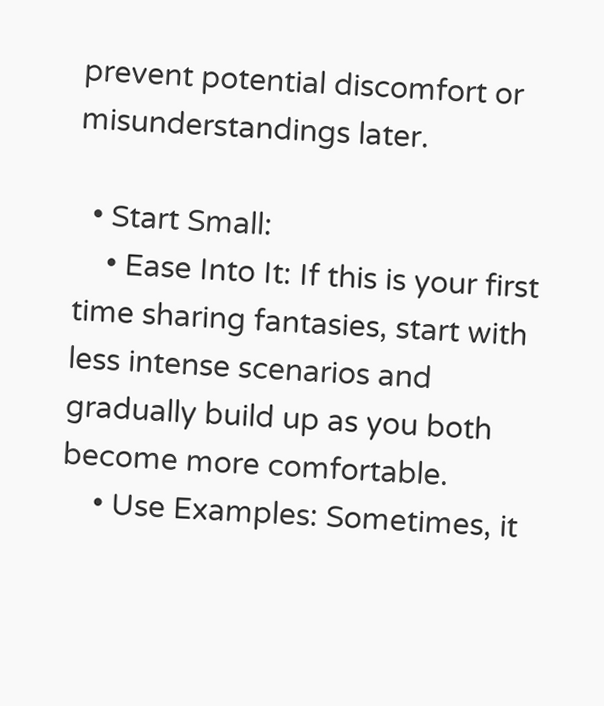prevent potential discomfort or misunderstandings later.

  • Start Small:
    • Ease Into It: If this is your first time sharing fantasies, start with less intense scenarios and gradually build up as you both become more comfortable.
    • Use Examples: Sometimes, it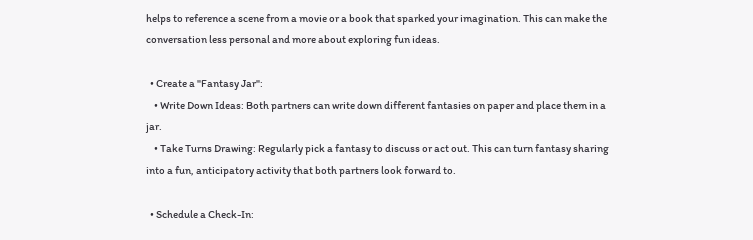helps to reference a scene from a movie or a book that sparked your imagination. This can make the conversation less personal and more about exploring fun ideas.

  • Create a "Fantasy Jar":
    • Write Down Ideas: Both partners can write down different fantasies on paper and place them in a jar.
    • Take Turns Drawing: Regularly pick a fantasy to discuss or act out. This can turn fantasy sharing into a fun, anticipatory activity that both partners look forward to.

  • Schedule a Check-In: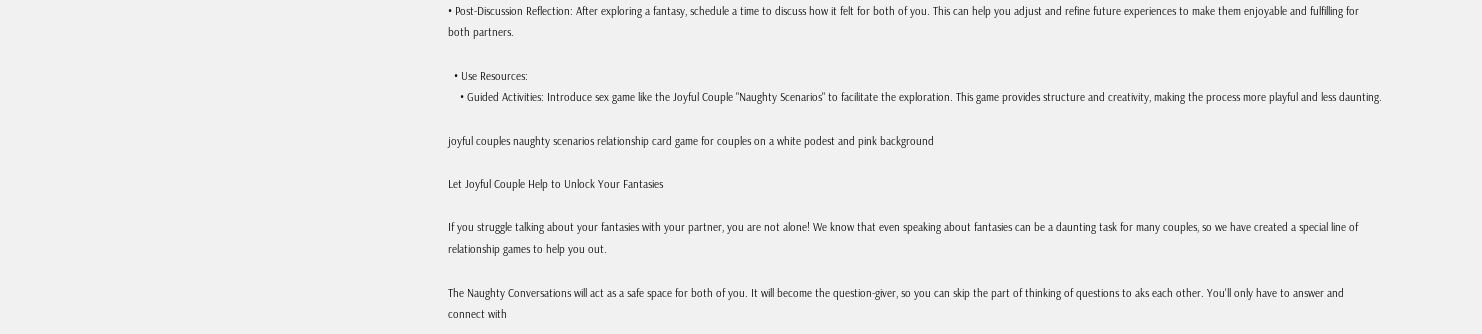• Post-Discussion Reflection: After exploring a fantasy, schedule a time to discuss how it felt for both of you. This can help you adjust and refine future experiences to make them enjoyable and fulfilling for both partners.

  • Use Resources:
    • Guided Activities: Introduce sex game like the Joyful Couple "Naughty Scenarios" to facilitate the exploration. This game provides structure and creativity, making the process more playful and less daunting.

joyful couples naughty scenarios relationship card game for couples on a white podest and pink background

Let Joyful Couple Help to Unlock Your Fantasies

If you struggle talking about your fantasies with your partner, you are not alone! We know that even speaking about fantasies can be a daunting task for many couples, so we have created a special line of relationship games to help you out.

The Naughty Conversations will act as a safe space for both of you. It will become the question-giver, so you can skip the part of thinking of questions to aks each other. You'll only have to answer and connect with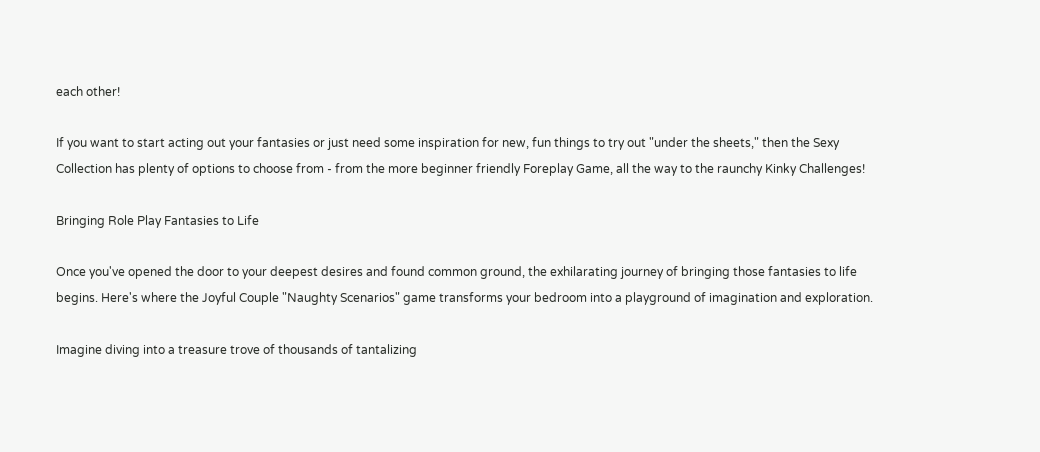each other!

If you want to start acting out your fantasies or just need some inspiration for new, fun things to try out "under the sheets," then the Sexy Collection has plenty of options to choose from - from the more beginner friendly Foreplay Game, all the way to the raunchy Kinky Challenges!

Bringing Role Play Fantasies to Life

Once you've opened the door to your deepest desires and found common ground, the exhilarating journey of bringing those fantasies to life begins. Here's where the Joyful Couple "Naughty Scenarios" game transforms your bedroom into a playground of imagination and exploration.

Imagine diving into a treasure trove of thousands of tantalizing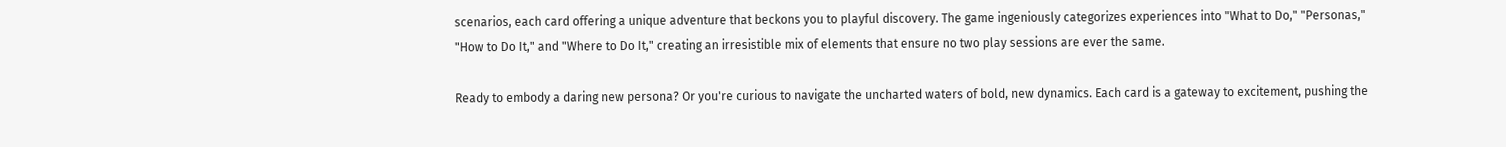scenarios, each card offering a unique adventure that beckons you to playful discovery. The game ingeniously categorizes experiences into "What to Do," "Personas," "How to Do It," and "Where to Do It," creating an irresistible mix of elements that ensure no two play sessions are ever the same.

Ready to embody a daring new persona? Or you're curious to navigate the uncharted waters of bold, new dynamics. Each card is a gateway to excitement, pushing the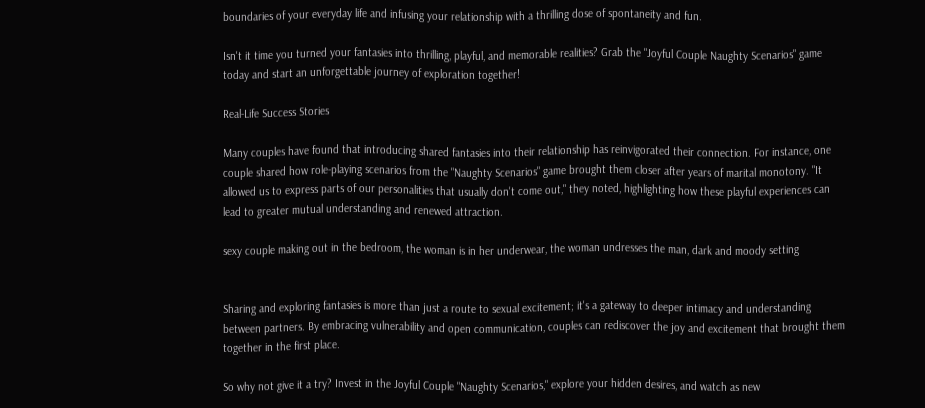boundaries of your everyday life and infusing your relationship with a thrilling dose of spontaneity and fun.

Isn't it time you turned your fantasies into thrilling, playful, and memorable realities? Grab the "Joyful Couple Naughty Scenarios" game today and start an unforgettable journey of exploration together!

Real-Life Success Stories

Many couples have found that introducing shared fantasies into their relationship has reinvigorated their connection. For instance, one couple shared how role-playing scenarios from the "Naughty Scenarios" game brought them closer after years of marital monotony. "It allowed us to express parts of our personalities that usually don't come out," they noted, highlighting how these playful experiences can lead to greater mutual understanding and renewed attraction.

sexy couple making out in the bedroom, the woman is in her underwear, the woman undresses the man, dark and moody setting


Sharing and exploring fantasies is more than just a route to sexual excitement; it's a gateway to deeper intimacy and understanding between partners. By embracing vulnerability and open communication, couples can rediscover the joy and excitement that brought them together in the first place.

So why not give it a try? Invest in the Joyful Couple "Naughty Scenarios," explore your hidden desires, and watch as new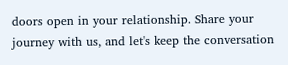doors open in your relationship. Share your journey with us, and let's keep the conversation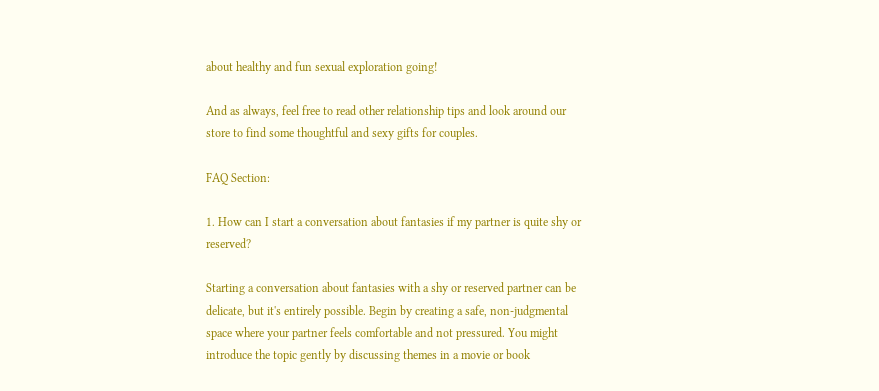about healthy and fun sexual exploration going!

And as always, feel free to read other relationship tips and look around our store to find some thoughtful and sexy gifts for couples.

FAQ Section:

1. How can I start a conversation about fantasies if my partner is quite shy or reserved?

Starting a conversation about fantasies with a shy or reserved partner can be delicate, but it's entirely possible. Begin by creating a safe, non-judgmental space where your partner feels comfortable and not pressured. You might introduce the topic gently by discussing themes in a movie or book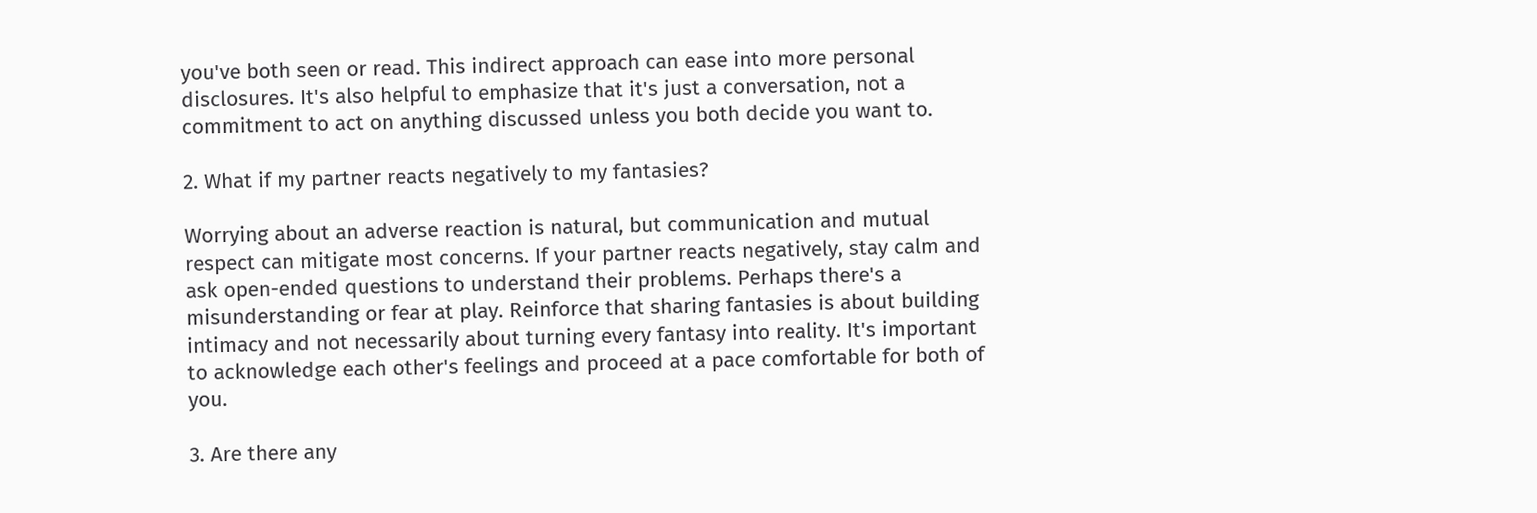you've both seen or read. This indirect approach can ease into more personal disclosures. It's also helpful to emphasize that it's just a conversation, not a commitment to act on anything discussed unless you both decide you want to.

2. What if my partner reacts negatively to my fantasies?

Worrying about an adverse reaction is natural, but communication and mutual respect can mitigate most concerns. If your partner reacts negatively, stay calm and ask open-ended questions to understand their problems. Perhaps there's a misunderstanding or fear at play. Reinforce that sharing fantasies is about building intimacy and not necessarily about turning every fantasy into reality. It's important to acknowledge each other's feelings and proceed at a pace comfortable for both of you.

3. Are there any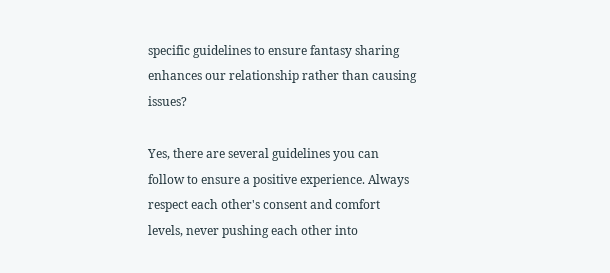specific guidelines to ensure fantasy sharing enhances our relationship rather than causing issues?

Yes, there are several guidelines you can follow to ensure a positive experience. Always respect each other's consent and comfort levels, never pushing each other into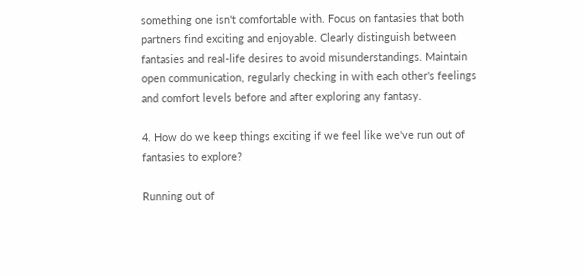something one isn't comfortable with. Focus on fantasies that both partners find exciting and enjoyable. Clearly distinguish between fantasies and real-life desires to avoid misunderstandings. Maintain open communication, regularly checking in with each other's feelings and comfort levels before and after exploring any fantasy.

4. How do we keep things exciting if we feel like we've run out of fantasies to explore?

Running out of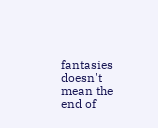fantasies doesn't mean the end of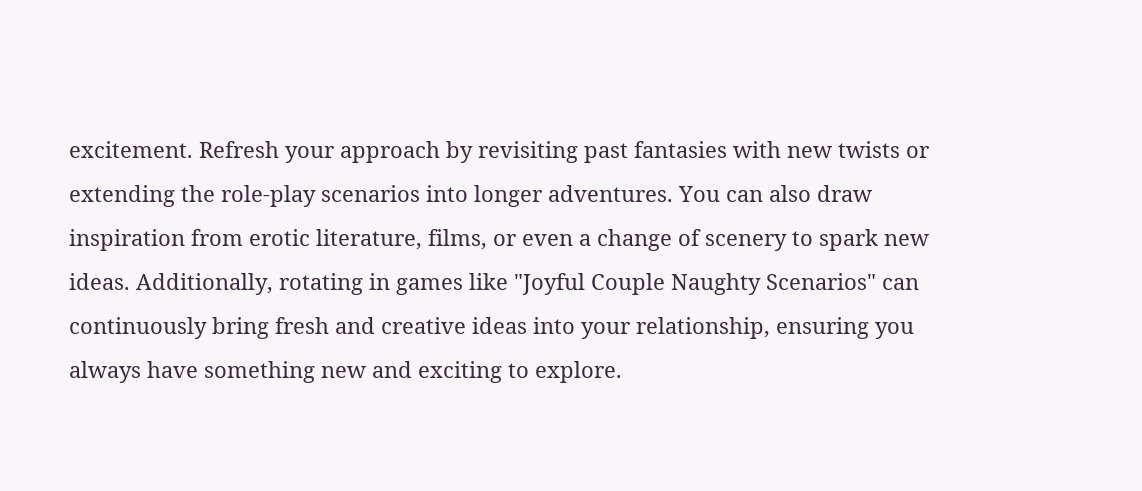excitement. Refresh your approach by revisiting past fantasies with new twists or extending the role-play scenarios into longer adventures. You can also draw inspiration from erotic literature, films, or even a change of scenery to spark new ideas. Additionally, rotating in games like "Joyful Couple Naughty Scenarios" can continuously bring fresh and creative ideas into your relationship, ensuring you always have something new and exciting to explore.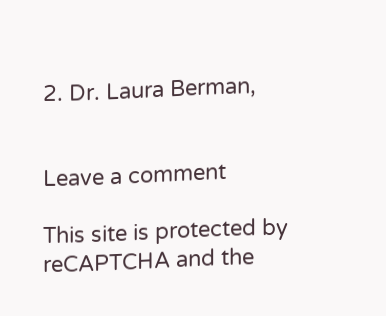2. Dr. Laura Berman,


Leave a comment

This site is protected by reCAPTCHA and the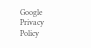Google Privacy Policy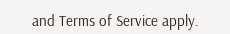and Terms of Service apply.